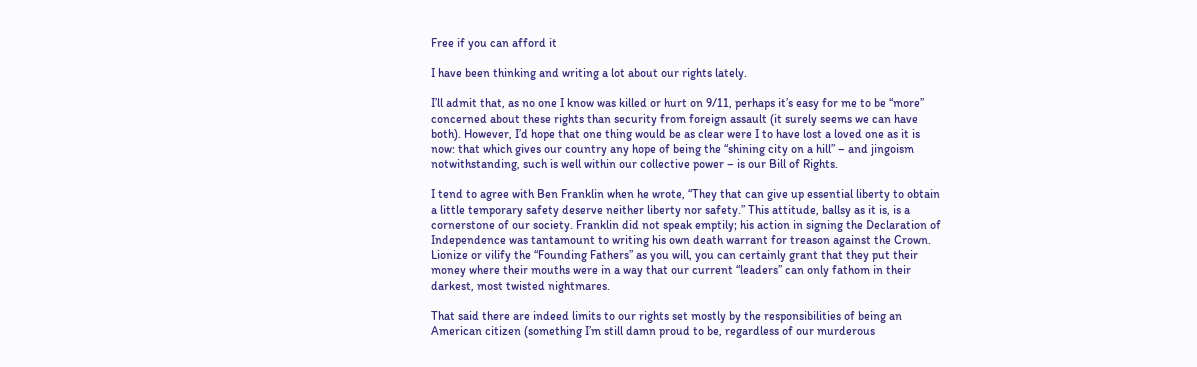Free if you can afford it

I have been thinking and writing a lot about our rights lately.

I’ll admit that, as no one I know was killed or hurt on 9/11, perhaps it’s easy for me to be “more” concerned about these rights than security from foreign assault (it surely seems we can have both). However, I’d hope that one thing would be as clear were I to have lost a loved one as it is now: that which gives our country any hope of being the “shining city on a hill” – and jingoism notwithstanding, such is well within our collective power – is our Bill of Rights.

I tend to agree with Ben Franklin when he wrote, “They that can give up essential liberty to obtain a little temporary safety deserve neither liberty nor safety.” This attitude, ballsy as it is, is a cornerstone of our society. Franklin did not speak emptily; his action in signing the Declaration of Independence was tantamount to writing his own death warrant for treason against the Crown. Lionize or vilify the “Founding Fathers” as you will, you can certainly grant that they put their money where their mouths were in a way that our current “leaders” can only fathom in their darkest, most twisted nightmares.

That said there are indeed limits to our rights set mostly by the responsibilities of being an American citizen (something I’m still damn proud to be, regardless of our murderous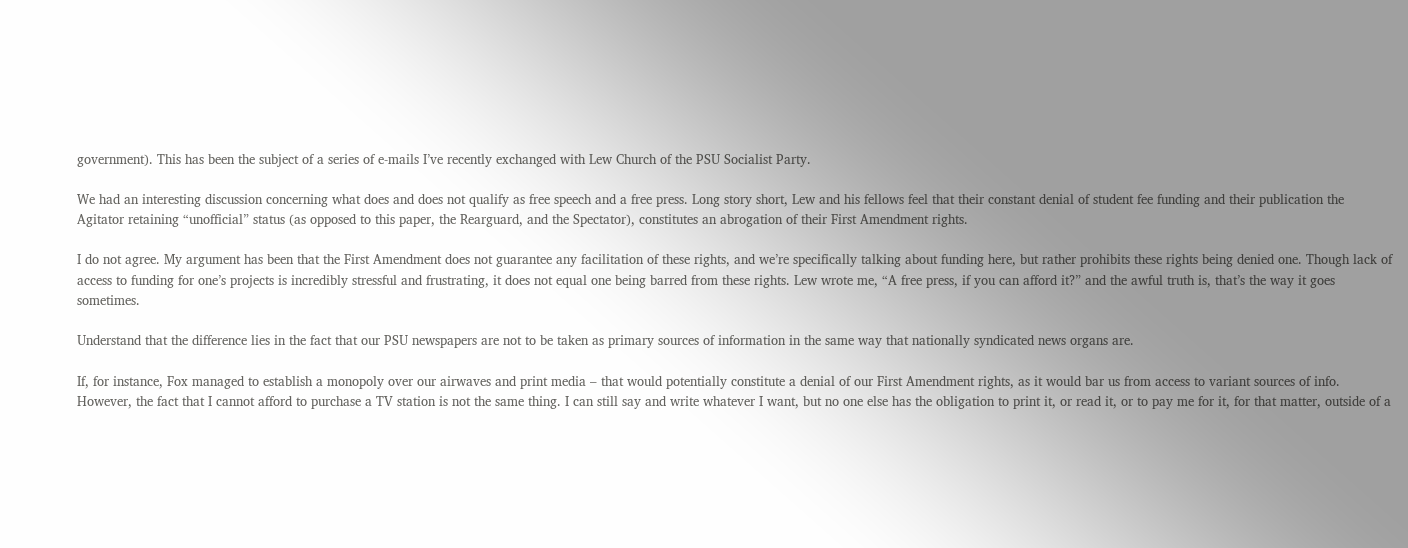government). This has been the subject of a series of e-mails I’ve recently exchanged with Lew Church of the PSU Socialist Party.

We had an interesting discussion concerning what does and does not qualify as free speech and a free press. Long story short, Lew and his fellows feel that their constant denial of student fee funding and their publication the Agitator retaining “unofficial” status (as opposed to this paper, the Rearguard, and the Spectator), constitutes an abrogation of their First Amendment rights.

I do not agree. My argument has been that the First Amendment does not guarantee any facilitation of these rights, and we’re specifically talking about funding here, but rather prohibits these rights being denied one. Though lack of access to funding for one’s projects is incredibly stressful and frustrating, it does not equal one being barred from these rights. Lew wrote me, “A free press, if you can afford it?” and the awful truth is, that’s the way it goes sometimes.

Understand that the difference lies in the fact that our PSU newspapers are not to be taken as primary sources of information in the same way that nationally syndicated news organs are.

If, for instance, Fox managed to establish a monopoly over our airwaves and print media – that would potentially constitute a denial of our First Amendment rights, as it would bar us from access to variant sources of info. However, the fact that I cannot afford to purchase a TV station is not the same thing. I can still say and write whatever I want, but no one else has the obligation to print it, or read it, or to pay me for it, for that matter, outside of a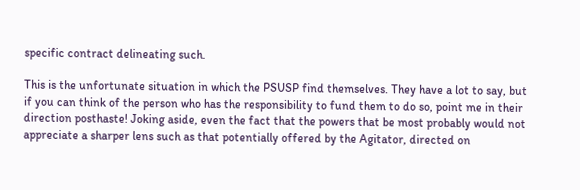specific contract delineating such.

This is the unfortunate situation in which the PSUSP find themselves. They have a lot to say, but if you can think of the person who has the responsibility to fund them to do so, point me in their direction posthaste! Joking aside, even the fact that the powers that be most probably would not appreciate a sharper lens such as that potentially offered by the Agitator, directed on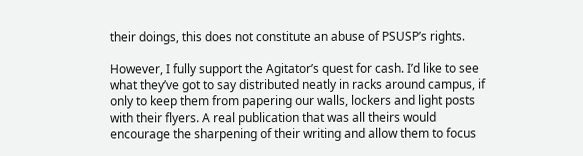their doings, this does not constitute an abuse of PSUSP’s rights.

However, I fully support the Agitator’s quest for cash. I’d like to see what they’ve got to say distributed neatly in racks around campus, if only to keep them from papering our walls, lockers and light posts with their flyers. A real publication that was all theirs would encourage the sharpening of their writing and allow them to focus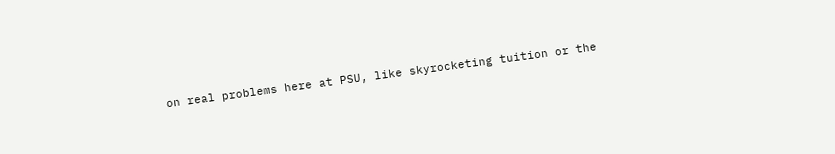on real problems here at PSU, like skyrocketing tuition or the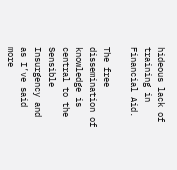hideous lack of training in Financial Aid.

The free dissemination of knowledge is central to the Sensible Insurgency and as I’ve said more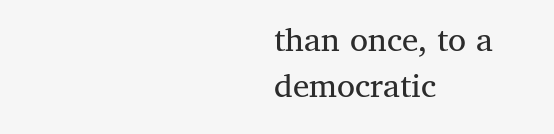than once, to a democratic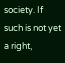society. If such is not yet a right,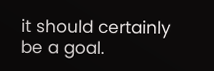it should certainly be a goal.